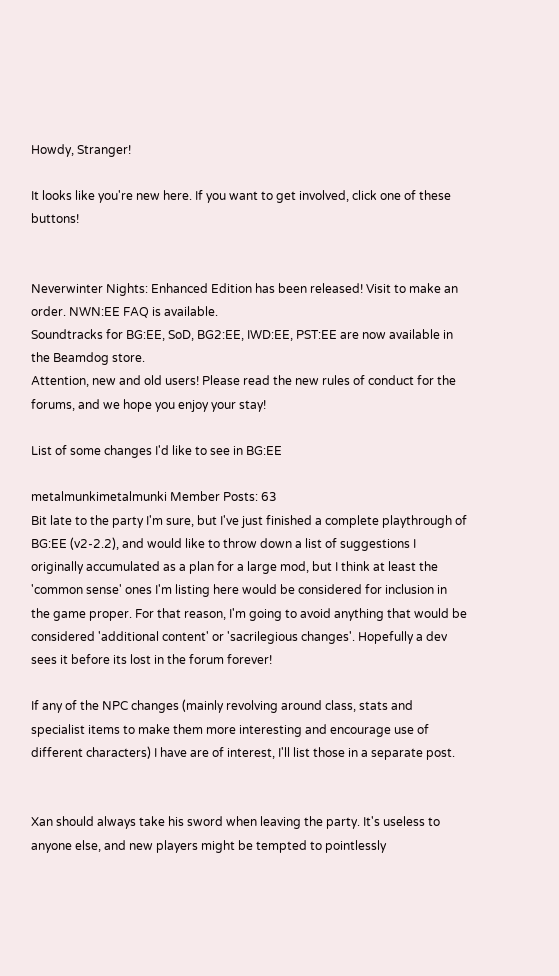Howdy, Stranger!

It looks like you're new here. If you want to get involved, click one of these buttons!


Neverwinter Nights: Enhanced Edition has been released! Visit to make an order. NWN:EE FAQ is available.
Soundtracks for BG:EE, SoD, BG2:EE, IWD:EE, PST:EE are now available in the Beamdog store.
Attention, new and old users! Please read the new rules of conduct for the forums, and we hope you enjoy your stay!

List of some changes I'd like to see in BG:EE

metalmunkimetalmunki Member Posts: 63
Bit late to the party I'm sure, but I've just finished a complete playthrough of BG:EE (v2-2.2), and would like to throw down a list of suggestions I originally accumulated as a plan for a large mod, but I think at least the 'common sense' ones I'm listing here would be considered for inclusion in the game proper. For that reason, I'm going to avoid anything that would be considered 'additional content' or 'sacrilegious changes'. Hopefully a dev sees it before its lost in the forum forever!

If any of the NPC changes (mainly revolving around class, stats and specialist items to make them more interesting and encourage use of different characters) I have are of interest, I'll list those in a separate post.


Xan should always take his sword when leaving the party. It's useless to anyone else, and new players might be tempted to pointlessly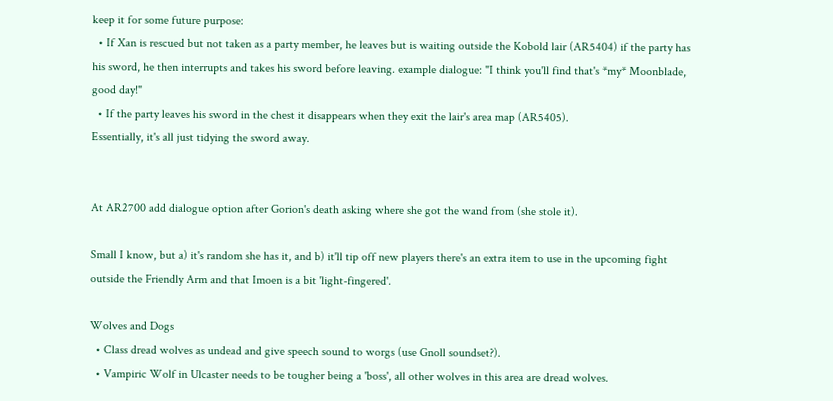keep it for some future purpose:
  • If Xan is rescued but not taken as a party member, he leaves but is waiting outside the Kobold lair (AR5404) if the party has his sword, he then interrupts and takes his sword before leaving. example dialogue: "I think you'll find that's *my* Moonblade, good day!"
  • If the party leaves his sword in the chest it disappears when they exit the lair's area map (AR5405).
Essentially, it's all just tidying the sword away.


At AR2700 add dialogue option after Gorion's death asking where she got the wand from (she stole it).

Small I know, but a) it's random she has it, and b) it'll tip off new players there's an extra item to use in the upcoming fight outside the Friendly Arm and that Imoen is a bit 'light-fingered'.

Wolves and Dogs
  • Class dread wolves as undead and give speech sound to worgs (use Gnoll soundset?).
  • Vampiric Wolf in Ulcaster needs to be tougher being a 'boss', all other wolves in this area are dread wolves.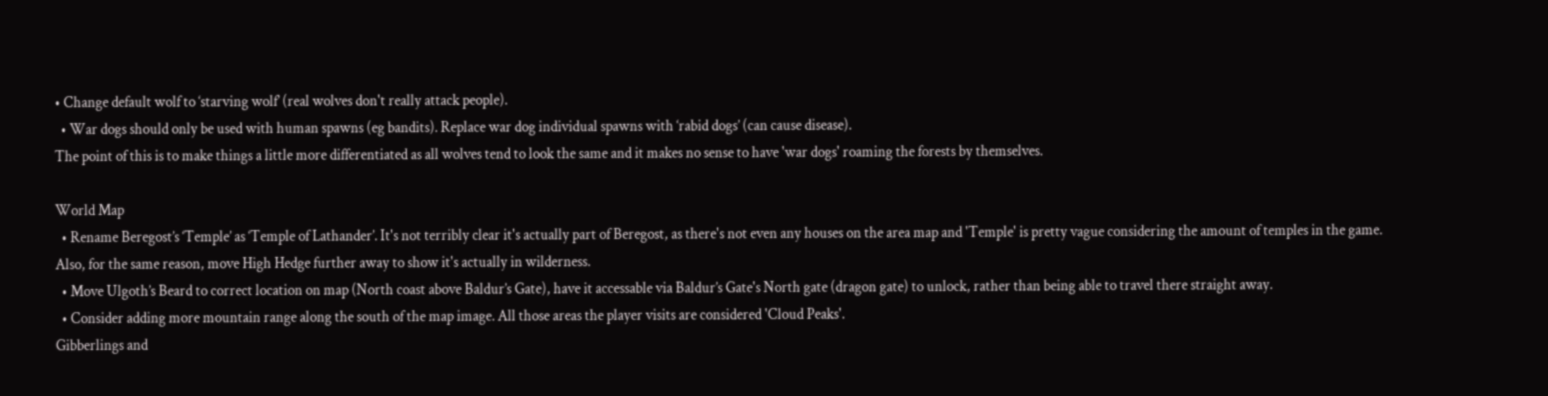• Change default wolf to ‘starving wolf’ (real wolves don't really attack people).
  • War dogs should only be used with human spawns (eg bandits). Replace war dog individual spawns with ‘rabid dogs’ (can cause disease).
The point of this is to make things a little more differentiated as all wolves tend to look the same and it makes no sense to have 'war dogs' roaming the forests by themselves.

World Map
  • Rename Beregost’s ‘Temple’ as ‘Temple of Lathander’. It's not terribly clear it's actually part of Beregost, as there's not even any houses on the area map and 'Temple' is pretty vague considering the amount of temples in the game. Also, for the same reason, move High Hedge further away to show it's actually in wilderness.
  • Move Ulgoth’s Beard to correct location on map (North coast above Baldur’s Gate), have it accessable via Baldur’s Gate's North gate (dragon gate) to unlock, rather than being able to travel there straight away.
  • Consider adding more mountain range along the south of the map image. All those areas the player visits are considered 'Cloud Peaks'.
Gibberlings and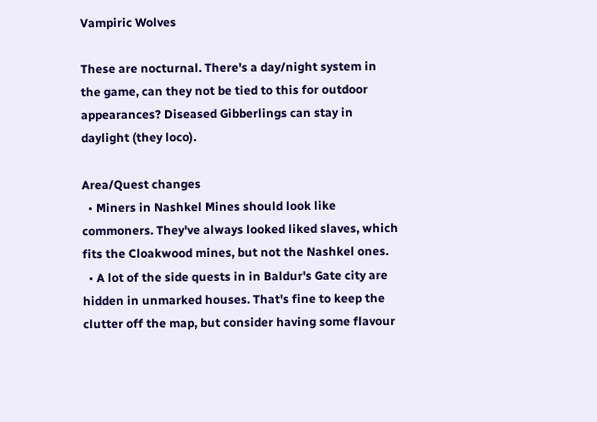Vampiric Wolves

These are nocturnal. There's a day/night system in the game, can they not be tied to this for outdoor appearances? Diseased Gibberlings can stay in daylight (they loco).

Area/Quest changes
  • Miners in Nashkel Mines should look like commoners. They've always looked liked slaves, which fits the Cloakwood mines, but not the Nashkel ones.
  • A lot of the side quests in in Baldur's Gate city are hidden in unmarked houses. That's fine to keep the clutter off the map, but consider having some flavour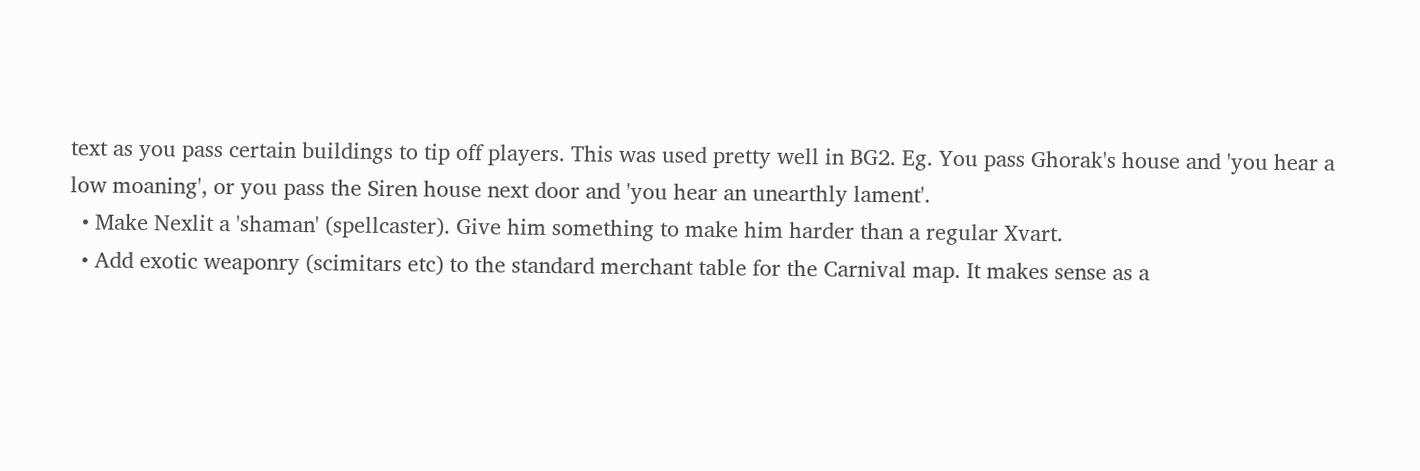text as you pass certain buildings to tip off players. This was used pretty well in BG2. Eg. You pass Ghorak's house and 'you hear a low moaning', or you pass the Siren house next door and 'you hear an unearthly lament'.
  • Make Nexlit a 'shaman' (spellcaster). Give him something to make him harder than a regular Xvart.
  • Add exotic weaponry (scimitars etc) to the standard merchant table for the Carnival map. It makes sense as a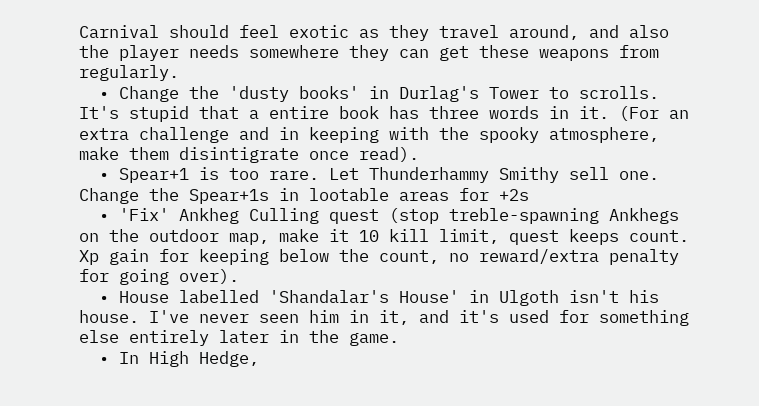Carnival should feel exotic as they travel around, and also the player needs somewhere they can get these weapons from regularly.
  • Change the 'dusty books' in Durlag's Tower to scrolls. It's stupid that a entire book has three words in it. (For an extra challenge and in keeping with the spooky atmosphere, make them disintigrate once read).
  • Spear+1 is too rare. Let Thunderhammy Smithy sell one. Change the Spear+1s in lootable areas for +2s
  • 'Fix' Ankheg Culling quest (stop treble-spawning Ankhegs on the outdoor map, make it 10 kill limit, quest keeps count. Xp gain for keeping below the count, no reward/extra penalty for going over).
  • House labelled 'Shandalar's House' in Ulgoth isn't his house. I've never seen him in it, and it's used for something else entirely later in the game.
  • In High Hedge,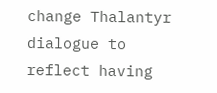change Thalantyr dialogue to reflect having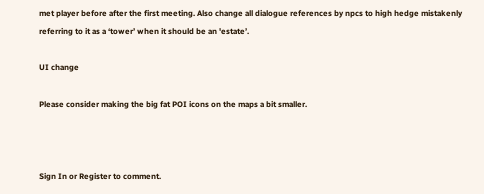met player before after the first meeting. Also change all dialogue references by npcs to high hedge mistakenly referring to it as a ‘tower’ when it should be an 'estate’.

UI change

Please consider making the big fat POI icons on the maps a bit smaller.



Sign In or Register to comment.